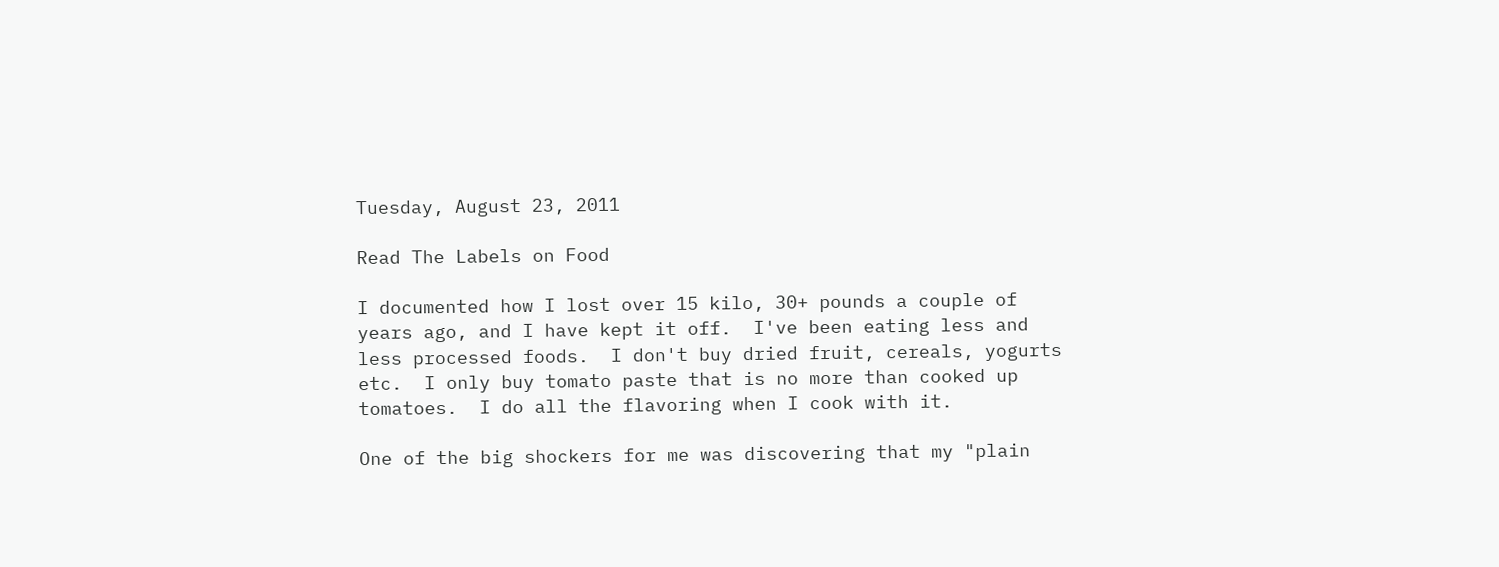Tuesday, August 23, 2011

Read The Labels on Food

I documented how I lost over 15 kilo, 30+ pounds a couple of years ago, and I have kept it off.  I've been eating less and less processed foods.  I don't buy dried fruit, cereals, yogurts etc.  I only buy tomato paste that is no more than cooked up tomatoes.  I do all the flavoring when I cook with it.

One of the big shockers for me was discovering that my "plain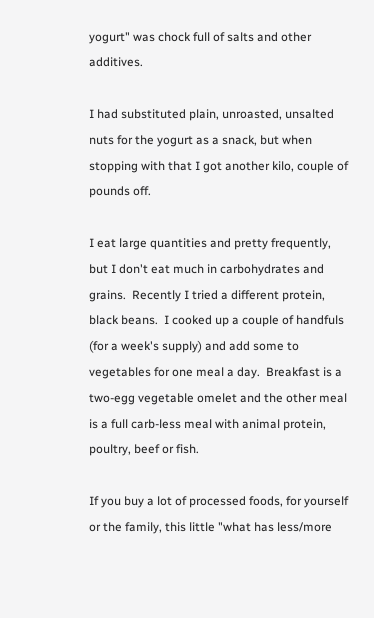yogurt" was chock full of salts and other additives.

I had substituted plain, unroasted, unsalted nuts for the yogurt as a snack, but when stopping with that I got another kilo, couple of pounds off.

I eat large quantities and pretty frequently, but I don't eat much in carbohydrates and grains.  Recently I tried a different protein, black beans.  I cooked up a couple of handfuls (for a week's supply) and add some to vegetables for one meal a day.  Breakfast is a two-egg vegetable omelet and the other meal is a full carb-less meal with animal protein, poultry, beef or fish.

If you buy a lot of processed foods, for yourself or the family, this little "what has less/more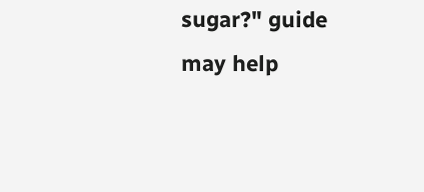sugar?" guide may help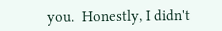you.  Honestly, I didn't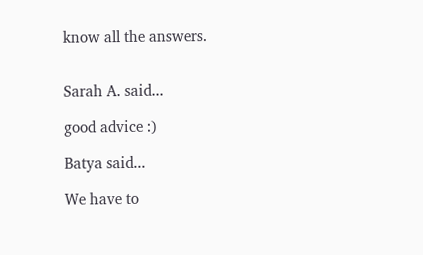know all the answers.


Sarah A. said...

good advice :)

Batya said...

We have to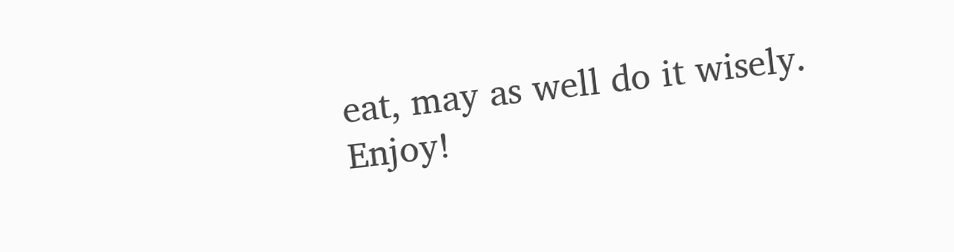eat, may as well do it wisely. Enjoy!